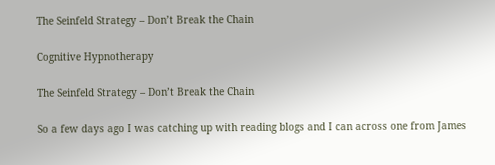The Seinfeld Strategy – Don’t Break the Chain

Cognitive Hypnotherapy

The Seinfeld Strategy – Don’t Break the Chain

So a few days ago I was catching up with reading blogs and I can across one from James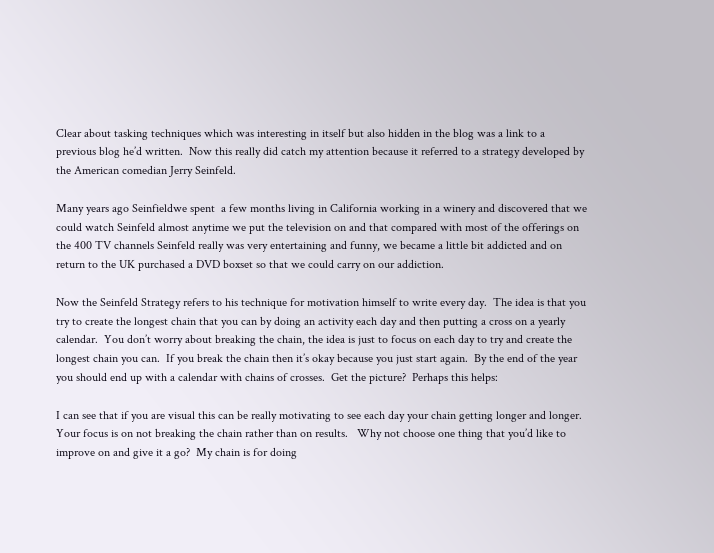Clear about tasking techniques which was interesting in itself but also hidden in the blog was a link to a previous blog he’d written.  Now this really did catch my attention because it referred to a strategy developed by the American comedian Jerry Seinfeld.

Many years ago Seinfieldwe spent  a few months living in California working in a winery and discovered that we could watch Seinfeld almost anytime we put the television on and that compared with most of the offerings on the 400 TV channels Seinfeld really was very entertaining and funny, we became a little bit addicted and on return to the UK purchased a DVD boxset so that we could carry on our addiction.

Now the Seinfeld Strategy refers to his technique for motivation himself to write every day.  The idea is that you try to create the longest chain that you can by doing an activity each day and then putting a cross on a yearly calendar.  You don’t worry about breaking the chain, the idea is just to focus on each day to try and create the longest chain you can.  If you break the chain then it’s okay because you just start again.  By the end of the year you should end up with a calendar with chains of crosses.  Get the picture?  Perhaps this helps:

I can see that if you are visual this can be really motivating to see each day your chain getting longer and longer.  Your focus is on not breaking the chain rather than on results.   Why not choose one thing that you’d like to improve on and give it a go?  My chain is for doing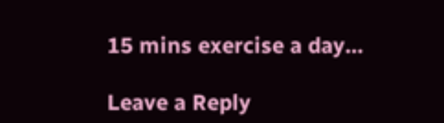15 mins exercise a day…

Leave a Reply